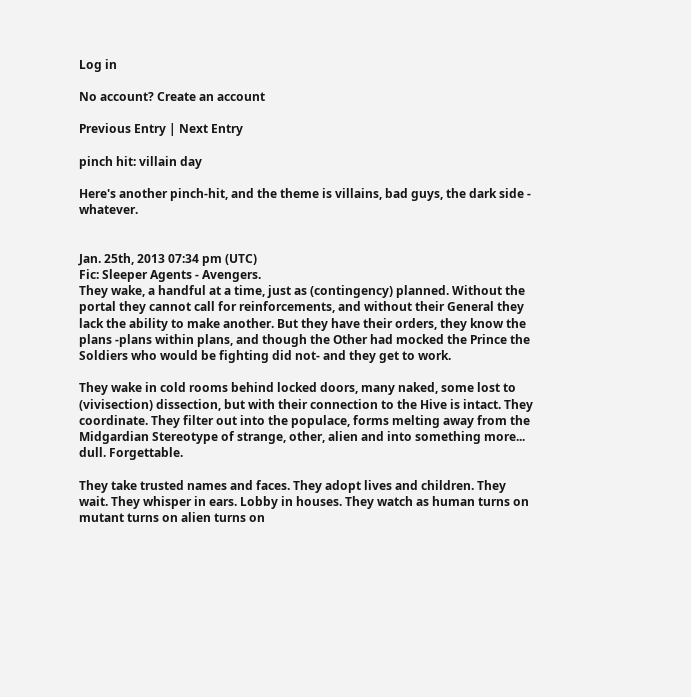Log in

No account? Create an account

Previous Entry | Next Entry

pinch hit: villain day

Here's another pinch-hit, and the theme is villains, bad guys, the dark side - whatever.


Jan. 25th, 2013 07:34 pm (UTC)
Fic: Sleeper Agents - Avengers.
They wake, a handful at a time, just as (contingency) planned. Without the portal they cannot call for reinforcements, and without their General they lack the ability to make another. But they have their orders, they know the plans -plans within plans, and though the Other had mocked the Prince the Soldiers who would be fighting did not- and they get to work.

They wake in cold rooms behind locked doors, many naked, some lost to (vivisection) dissection, but with their connection to the Hive is intact. They coordinate. They filter out into the populace, forms melting away from the Midgardian Stereotype of strange, other, alien and into something more... dull. Forgettable.

They take trusted names and faces. They adopt lives and children. They wait. They whisper in ears. Lobby in houses. They watch as human turns on mutant turns on alien turns on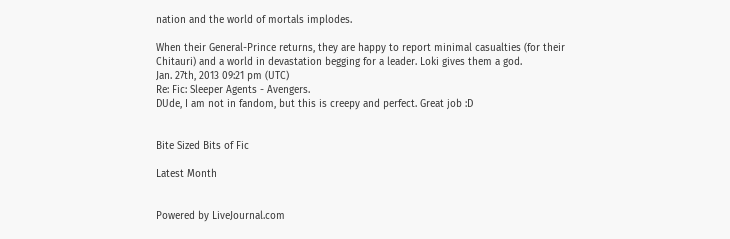nation and the world of mortals implodes.

When their General-Prince returns, they are happy to report minimal casualties (for their Chitauri) and a world in devastation begging for a leader. Loki gives them a god.
Jan. 27th, 2013 09:21 pm (UTC)
Re: Fic: Sleeper Agents - Avengers.
DUde, I am not in fandom, but this is creepy and perfect. Great job :D


Bite Sized Bits of Fic

Latest Month


Powered by LiveJournal.com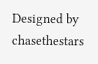Designed by chasethestars